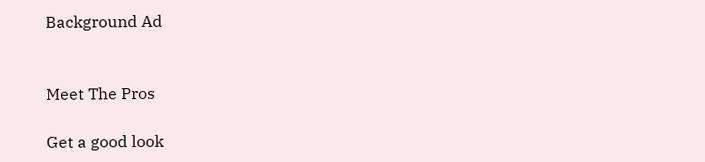Background Ad


Meet The Pros

Get a good look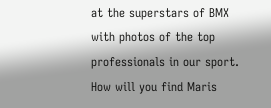at the superstars of BMX with photos of the top professionals in our sport. How will you find Maris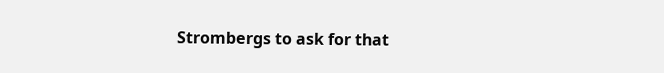Strombergs to ask for that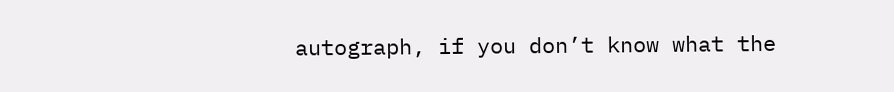autograph, if you don’t know what the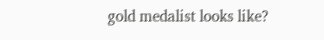gold medalist looks like?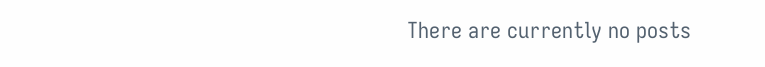There are currently no posts